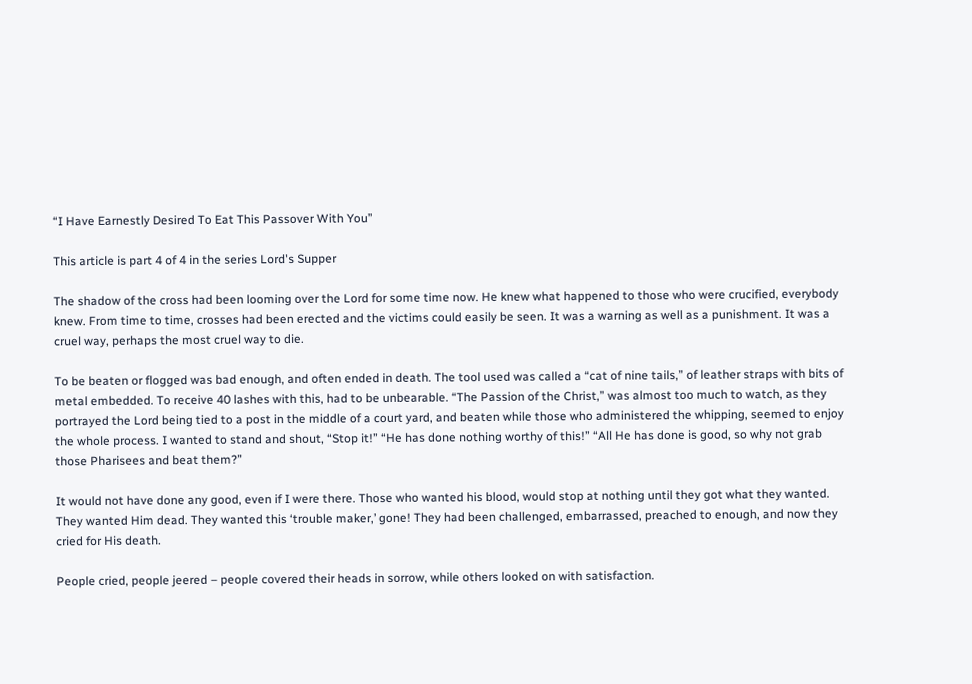“I Have Earnestly Desired To Eat This Passover With You”

This article is part 4 of 4 in the series Lord's Supper

The shadow of the cross had been looming over the Lord for some time now. He knew what happened to those who were crucified, everybody knew. From time to time, crosses had been erected and the victims could easily be seen. It was a warning as well as a punishment. It was a cruel way, perhaps the most cruel way to die.

To be beaten or flogged was bad enough, and often ended in death. The tool used was called a “cat of nine tails,” of leather straps with bits of metal embedded. To receive 40 lashes with this, had to be unbearable. “The Passion of the Christ,” was almost too much to watch, as they portrayed the Lord being tied to a post in the middle of a court yard, and beaten while those who administered the whipping, seemed to enjoy the whole process. I wanted to stand and shout, “Stop it!” “He has done nothing worthy of this!” “All He has done is good, so why not grab those Pharisees and beat them?”

It would not have done any good, even if I were there. Those who wanted his blood, would stop at nothing until they got what they wanted. They wanted Him dead. They wanted this ‘trouble maker,’ gone! They had been challenged, embarrassed, preached to enough, and now they cried for His death.

People cried, people jeered – people covered their heads in sorrow, while others looked on with satisfaction.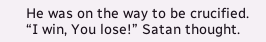He was on the way to be crucified. “I win, You lose!” Satan thought.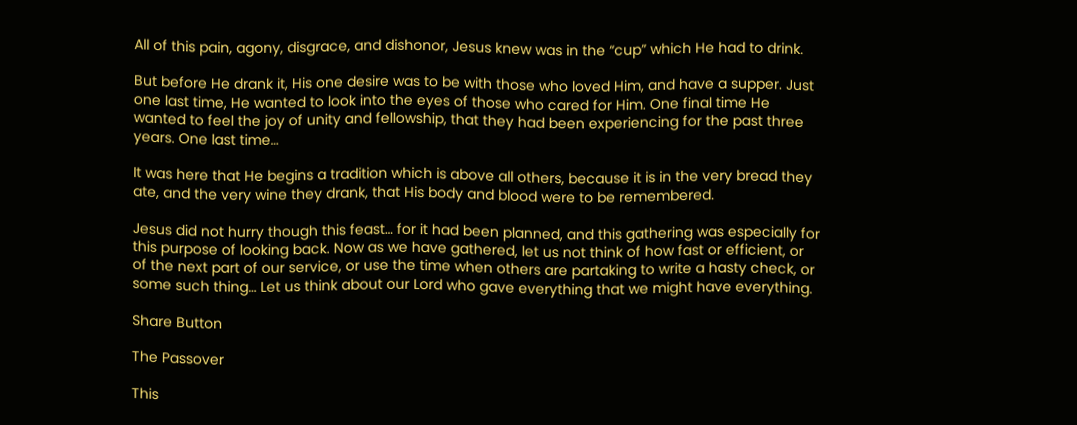All of this pain, agony, disgrace, and dishonor, Jesus knew was in the “cup” which He had to drink.

But before He drank it, His one desire was to be with those who loved Him, and have a supper. Just one last time, He wanted to look into the eyes of those who cared for Him. One final time He wanted to feel the joy of unity and fellowship, that they had been experiencing for the past three years. One last time…

It was here that He begins a tradition which is above all others, because it is in the very bread they ate, and the very wine they drank, that His body and blood were to be remembered.

Jesus did not hurry though this feast… for it had been planned, and this gathering was especially for this purpose of looking back. Now as we have gathered, let us not think of how fast or efficient, or of the next part of our service, or use the time when others are partaking to write a hasty check, or some such thing… Let us think about our Lord who gave everything that we might have everything.

Share Button

The Passover

This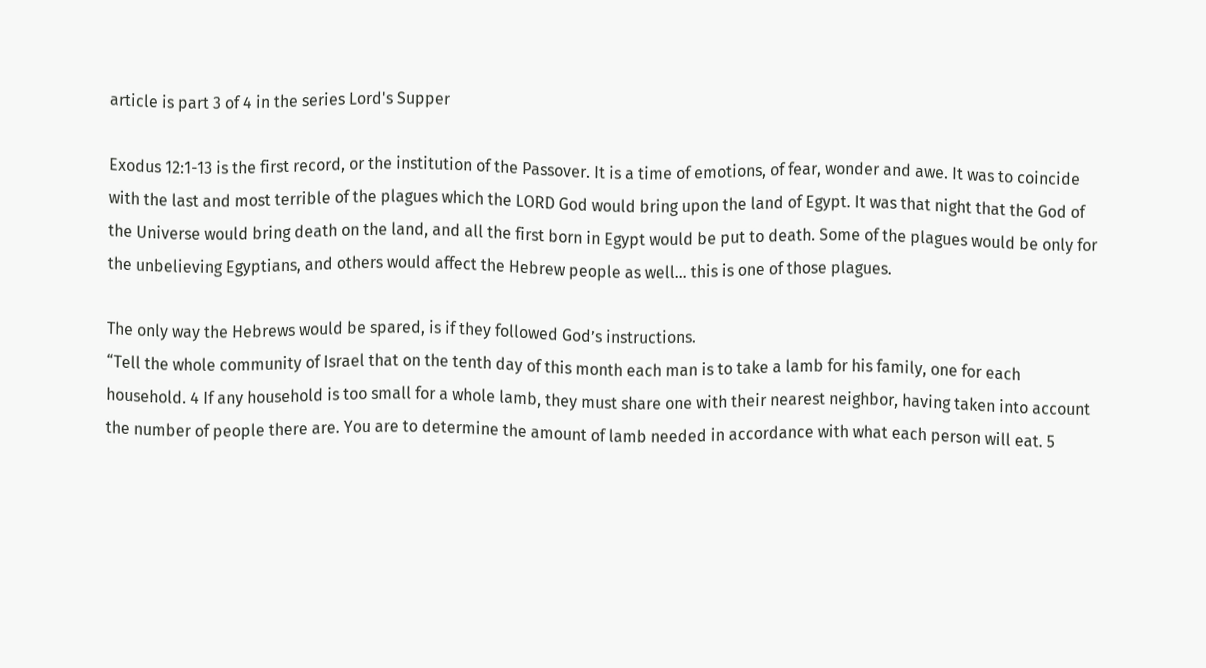article is part 3 of 4 in the series Lord's Supper

Exodus 12:1-13 is the first record, or the institution of the Passover. It is a time of emotions, of fear, wonder and awe. It was to coincide with the last and most terrible of the plagues which the LORD God would bring upon the land of Egypt. It was that night that the God of the Universe would bring death on the land, and all the first born in Egypt would be put to death. Some of the plagues would be only for the unbelieving Egyptians, and others would affect the Hebrew people as well… this is one of those plagues.

The only way the Hebrews would be spared, is if they followed God’s instructions.
“Tell the whole community of Israel that on the tenth day of this month each man is to take a lamb for his family, one for each household. 4 If any household is too small for a whole lamb, they must share one with their nearest neighbor, having taken into account the number of people there are. You are to determine the amount of lamb needed in accordance with what each person will eat. 5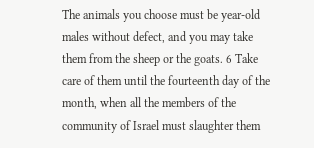The animals you choose must be year-old males without defect, and you may take them from the sheep or the goats. 6 Take care of them until the fourteenth day of the month, when all the members of the community of Israel must slaughter them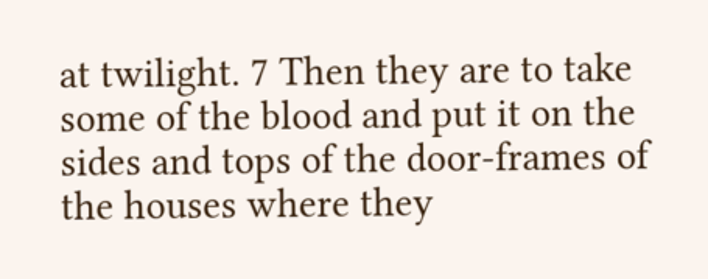at twilight. 7 Then they are to take some of the blood and put it on the sides and tops of the door-frames of the houses where they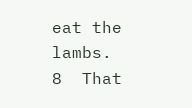eat the lambs.
8  That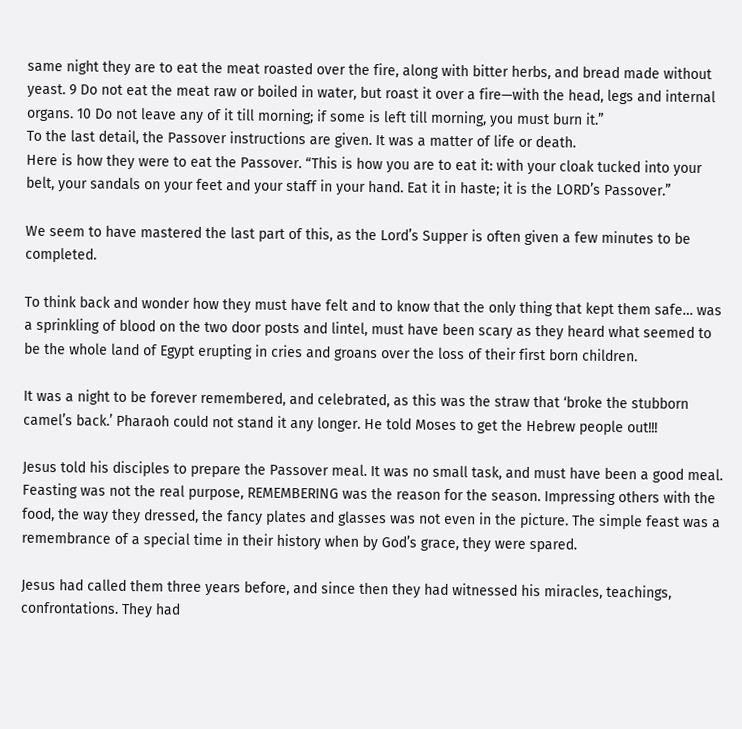same night they are to eat the meat roasted over the fire, along with bitter herbs, and bread made without yeast. 9 Do not eat the meat raw or boiled in water, but roast it over a fire—with the head, legs and internal organs. 10 Do not leave any of it till morning; if some is left till morning, you must burn it.”
To the last detail, the Passover instructions are given. It was a matter of life or death.
Here is how they were to eat the Passover. “This is how you are to eat it: with your cloak tucked into your belt, your sandals on your feet and your staff in your hand. Eat it in haste; it is the LORD’s Passover.”

We seem to have mastered the last part of this, as the Lord’s Supper is often given a few minutes to be completed.

To think back and wonder how they must have felt and to know that the only thing that kept them safe… was a sprinkling of blood on the two door posts and lintel, must have been scary as they heard what seemed to be the whole land of Egypt erupting in cries and groans over the loss of their first born children.

It was a night to be forever remembered, and celebrated, as this was the straw that ‘broke the stubborn camel’s back.’ Pharaoh could not stand it any longer. He told Moses to get the Hebrew people out!!!

Jesus told his disciples to prepare the Passover meal. It was no small task, and must have been a good meal. Feasting was not the real purpose, REMEMBERING was the reason for the season. Impressing others with the food, the way they dressed, the fancy plates and glasses was not even in the picture. The simple feast was a remembrance of a special time in their history when by God’s grace, they were spared.

Jesus had called them three years before, and since then they had witnessed his miracles, teachings, confrontations. They had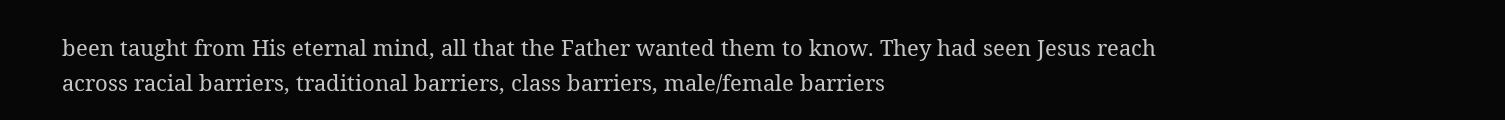been taught from His eternal mind, all that the Father wanted them to know. They had seen Jesus reach across racial barriers, traditional barriers, class barriers, male/female barriers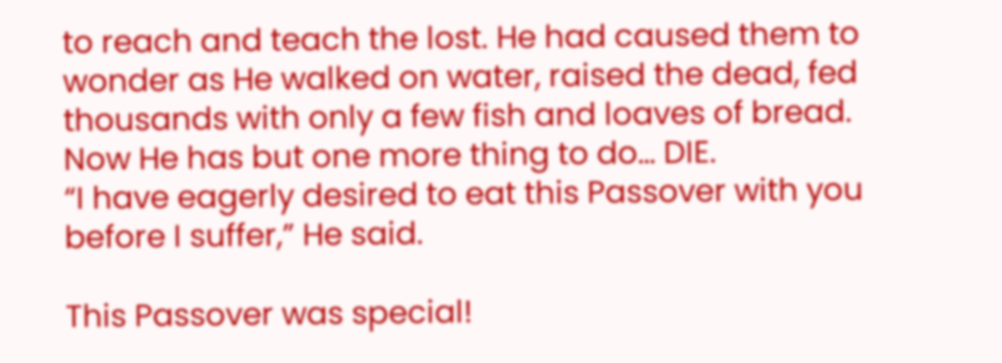to reach and teach the lost. He had caused them to wonder as He walked on water, raised the dead, fed thousands with only a few fish and loaves of bread. Now He has but one more thing to do… DIE.
“I have eagerly desired to eat this Passover with you before I suffer,” He said.

This Passover was special!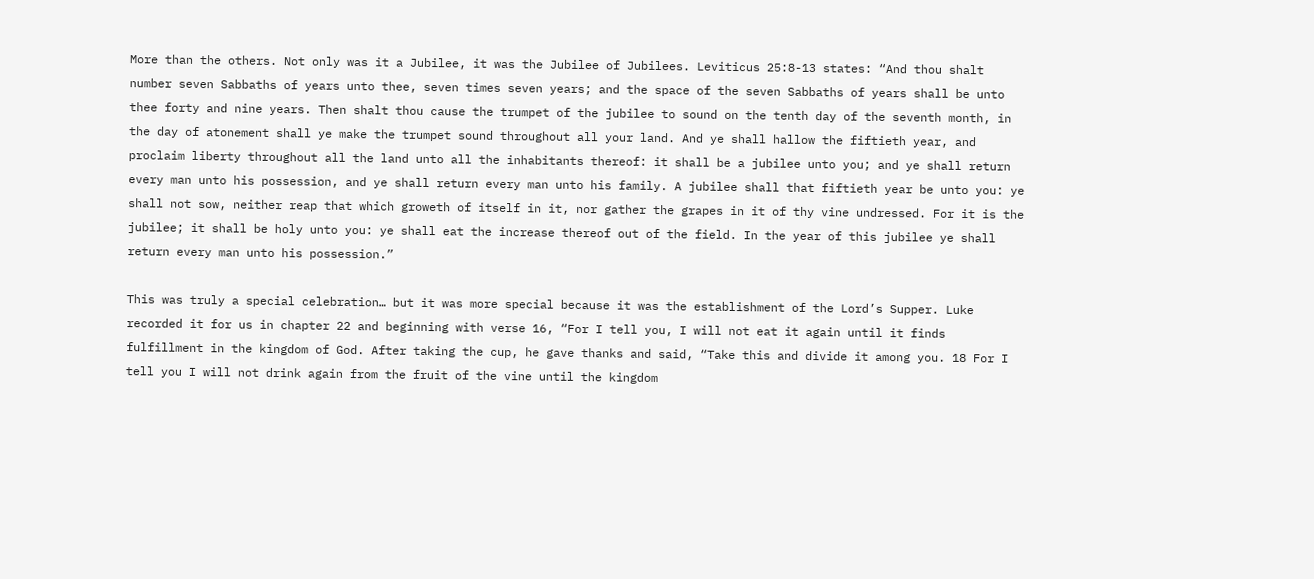More than the others. Not only was it a Jubilee, it was the Jubilee of Jubilees. Leviticus 25:8-13 states: “And thou shalt number seven Sabbaths of years unto thee, seven times seven years; and the space of the seven Sabbaths of years shall be unto thee forty and nine years. Then shalt thou cause the trumpet of the jubilee to sound on the tenth day of the seventh month, in the day of atonement shall ye make the trumpet sound throughout all your land. And ye shall hallow the fiftieth year, and proclaim liberty throughout all the land unto all the inhabitants thereof: it shall be a jubilee unto you; and ye shall return every man unto his possession, and ye shall return every man unto his family. A jubilee shall that fiftieth year be unto you: ye shall not sow, neither reap that which groweth of itself in it, nor gather the grapes in it of thy vine undressed. For it is the jubilee; it shall be holy unto you: ye shall eat the increase thereof out of the field. In the year of this jubilee ye shall return every man unto his possession.”

This was truly a special celebration… but it was more special because it was the establishment of the Lord’s Supper. Luke recorded it for us in chapter 22 and beginning with verse 16, “For I tell you, I will not eat it again until it finds fulfillment in the kingdom of God. After taking the cup, he gave thanks and said, “Take this and divide it among you. 18 For I tell you I will not drink again from the fruit of the vine until the kingdom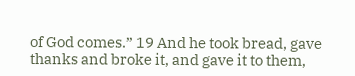of God comes.” 19 And he took bread, gave thanks and broke it, and gave it to them,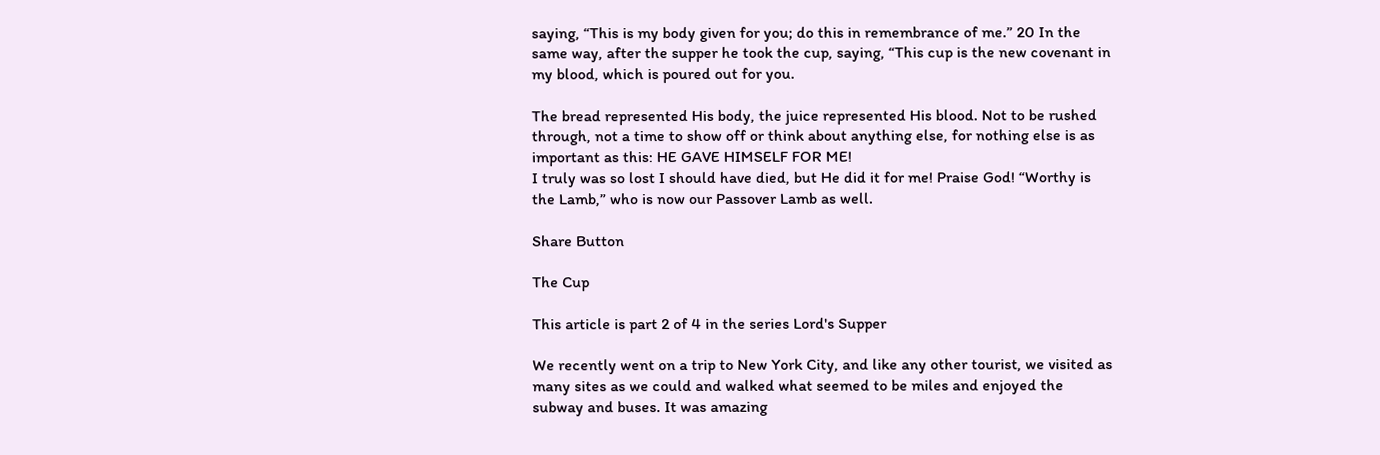saying, “This is my body given for you; do this in remembrance of me.” 20 In the same way, after the supper he took the cup, saying, “This cup is the new covenant in my blood, which is poured out for you.

The bread represented His body, the juice represented His blood. Not to be rushed through, not a time to show off or think about anything else, for nothing else is as important as this: HE GAVE HIMSELF FOR ME!
I truly was so lost I should have died, but He did it for me! Praise God! “Worthy is the Lamb,” who is now our Passover Lamb as well.

Share Button

The Cup

This article is part 2 of 4 in the series Lord's Supper

We recently went on a trip to New York City, and like any other tourist, we visited as many sites as we could and walked what seemed to be miles and enjoyed the subway and buses. It was amazing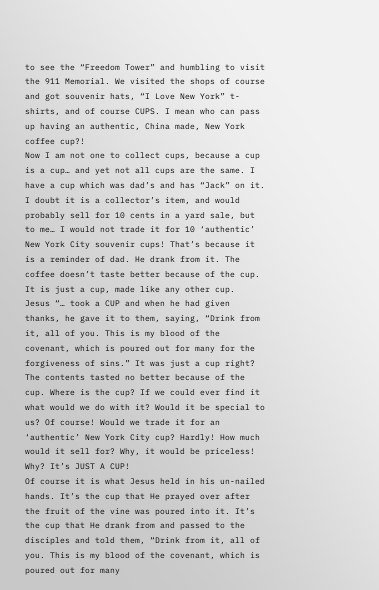to see the “Freedom Tower” and humbling to visit the 911 Memorial. We visited the shops of course and got souvenir hats, “I Love New York” t-shirts, and of course CUPS. I mean who can pass up having an authentic, China made, New York coffee cup?!
Now I am not one to collect cups, because a cup is a cup… and yet not all cups are the same. I have a cup which was dad’s and has “Jack” on it. I doubt it is a collector’s item, and would probably sell for 10 cents in a yard sale, but to me… I would not trade it for 10 ‘authentic’ New York City souvenir cups! That’s because it is a reminder of dad. He drank from it. The coffee doesn’t taste better because of the cup. It is just a cup, made like any other cup.
Jesus “… took a CUP and when he had given thanks, he gave it to them, saying, “Drink from it, all of you. This is my blood of the covenant, which is poured out for many for the forgiveness of sins.” It was just a cup right? The contents tasted no better because of the cup. Where is the cup? If we could ever find it what would we do with it? Would it be special to us? Of course! Would we trade it for an ‘authentic’ New York City cup? Hardly! How much would it sell for? Why, it would be priceless! Why? It’s JUST A CUP!
Of course it is what Jesus held in his un-nailed hands. It’s the cup that He prayed over after the fruit of the vine was poured into it. It’s the cup that He drank from and passed to the disciples and told them, “Drink from it, all of you. This is my blood of the covenant, which is poured out for many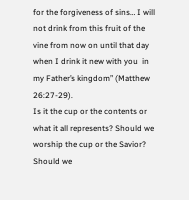for the forgiveness of sins… I will not drink from this fruit of the vine from now on until that day when I drink it new with you  in my Father’s kingdom” (Matthew 26:27-29).
Is it the cup or the contents or what it all represents? Should we worship the cup or the Savior? Should we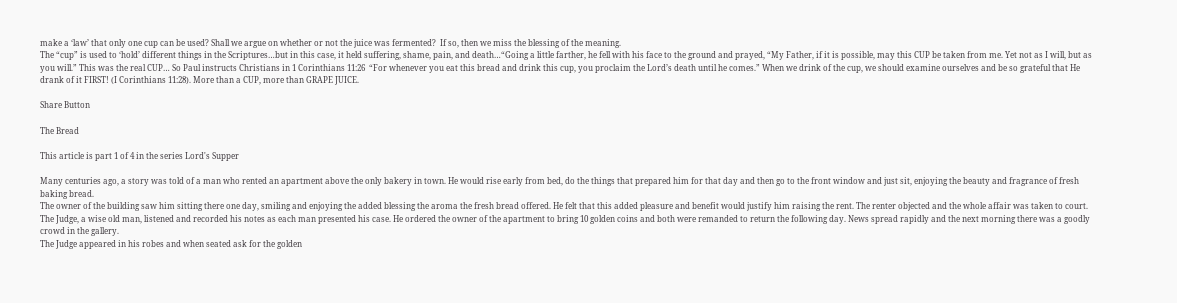make a ‘law’ that only one cup can be used? Shall we argue on whether or not the juice was fermented?  If so, then we miss the blessing of the meaning.
The “cup” is used to ‘hold’ different things in the Scriptures…but in this case, it held suffering, shame, pain, and death…“Going a little farther, he fell with his face to the ground and prayed, “My Father, if it is possible, may this CUP be taken from me. Yet not as I will, but as you will.” This was the real CUP… So Paul instructs Christians in 1 Corinthians 11:26  “For whenever you eat this bread and drink this cup, you proclaim the Lord’s death until he comes.” When we drink of the cup, we should examine ourselves and be so grateful that He drank of it FIRST! (I Corinthians 11:28). More than a CUP, more than GRAPE JUICE.

Share Button

The Bread

This article is part 1 of 4 in the series Lord's Supper

Many centuries ago, a story was told of a man who rented an apartment above the only bakery in town. He would rise early from bed, do the things that prepared him for that day and then go to the front window and just sit, enjoying the beauty and fragrance of fresh baking bread.
The owner of the building saw him sitting there one day, smiling and enjoying the added blessing the aroma the fresh bread offered. He felt that this added pleasure and benefit would justify him raising the rent. The renter objected and the whole affair was taken to court.
The Judge, a wise old man, listened and recorded his notes as each man presented his case. He ordered the owner of the apartment to bring 10 golden coins and both were remanded to return the following day. News spread rapidly and the next morning there was a goodly crowd in the gallery.
The Judge appeared in his robes and when seated ask for the golden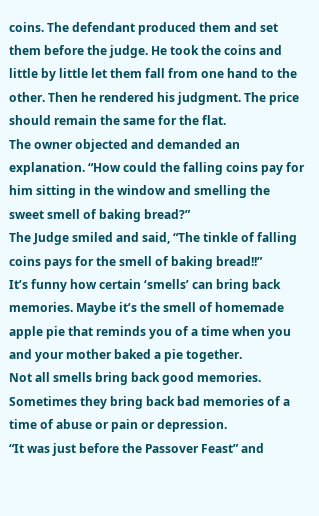coins. The defendant produced them and set them before the judge. He took the coins and little by little let them fall from one hand to the other. Then he rendered his judgment. The price should remain the same for the flat.
The owner objected and demanded an explanation. “How could the falling coins pay for him sitting in the window and smelling the sweet smell of baking bread?”
The Judge smiled and said, “The tinkle of falling coins pays for the smell of baking bread!!”
It’s funny how certain ‘smells’ can bring back memories. Maybe it’s the smell of homemade apple pie that reminds you of a time when you and your mother baked a pie together.
Not all smells bring back good memories. Sometimes they bring back bad memories of a time of abuse or pain or depression.
“It was just before the Passover Feast” and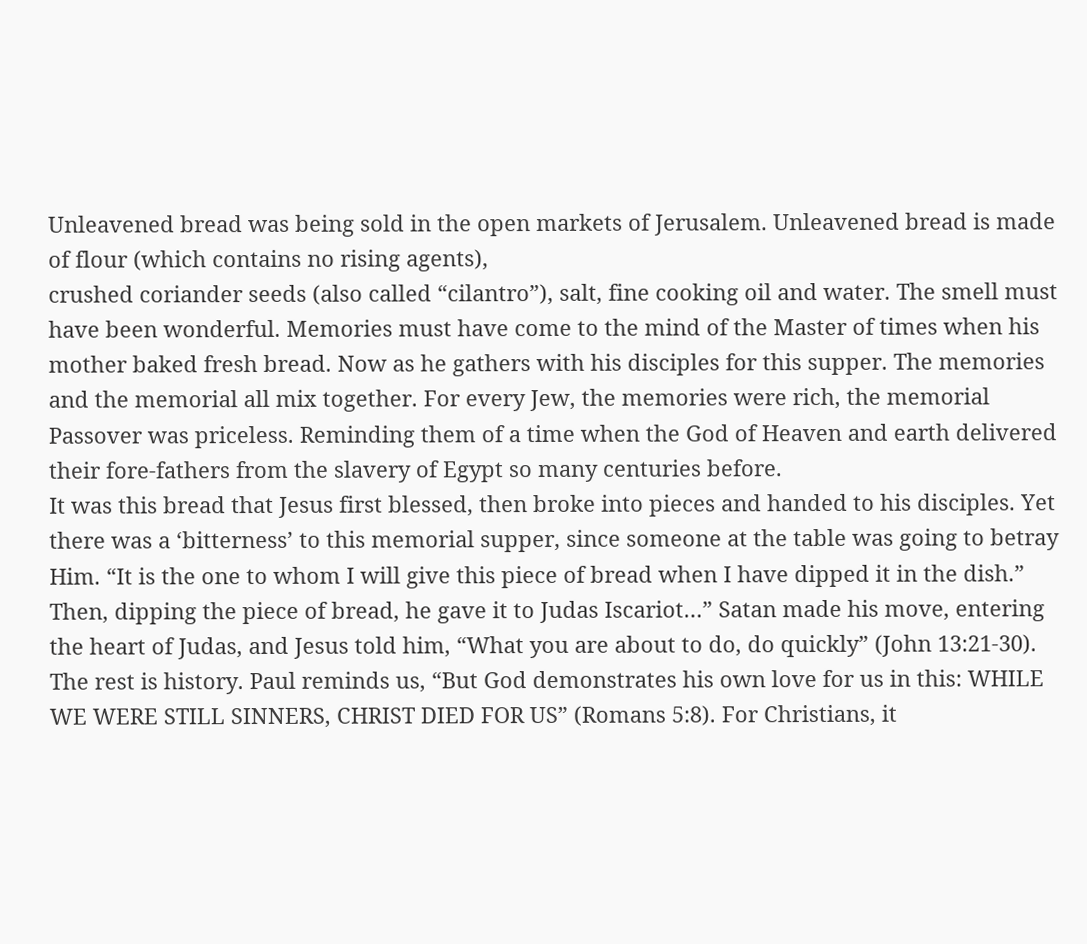Unleavened bread was being sold in the open markets of Jerusalem. Unleavened bread is made of flour (which contains no rising agents),
crushed coriander seeds (also called “cilantro”), salt, fine cooking oil and water. The smell must have been wonderful. Memories must have come to the mind of the Master of times when his mother baked fresh bread. Now as he gathers with his disciples for this supper. The memories and the memorial all mix together. For every Jew, the memories were rich, the memorial Passover was priceless. Reminding them of a time when the God of Heaven and earth delivered their fore-fathers from the slavery of Egypt so many centuries before.
It was this bread that Jesus first blessed, then broke into pieces and handed to his disciples. Yet there was a ‘bitterness’ to this memorial supper, since someone at the table was going to betray Him. “It is the one to whom I will give this piece of bread when I have dipped it in the dish.” Then, dipping the piece of bread, he gave it to Judas Iscariot…” Satan made his move, entering the heart of Judas, and Jesus told him, “What you are about to do, do quickly” (John 13:21-30).
The rest is history. Paul reminds us, “But God demonstrates his own love for us in this: WHILE WE WERE STILL SINNERS, CHRIST DIED FOR US” (Romans 5:8). For Christians, it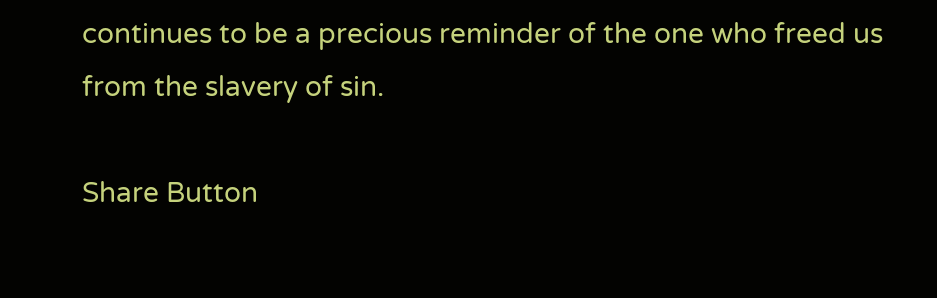continues to be a precious reminder of the one who freed us from the slavery of sin.

Share Button